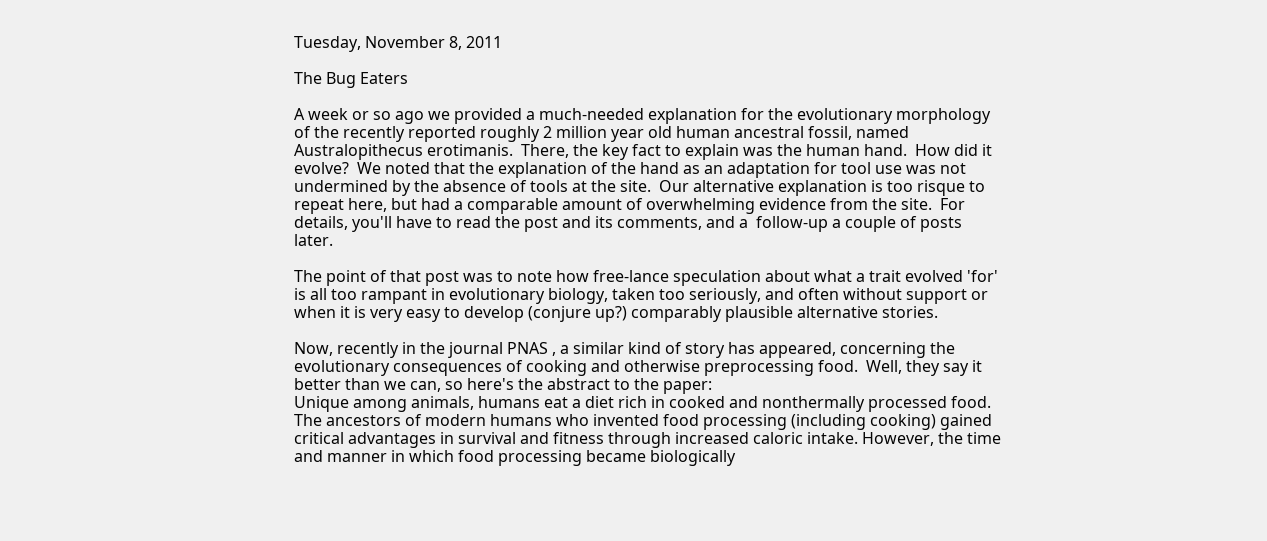Tuesday, November 8, 2011

The Bug Eaters

A week or so ago we provided a much-needed explanation for the evolutionary morphology of the recently reported roughly 2 million year old human ancestral fossil, named Australopithecus erotimanis.  There, the key fact to explain was the human hand.  How did it evolve?  We noted that the explanation of the hand as an adaptation for tool use was not undermined by the absence of tools at the site.  Our alternative explanation is too risque to repeat here, but had a comparable amount of overwhelming evidence from the site.  For details, you'll have to read the post and its comments, and a  follow-up a couple of posts later.

The point of that post was to note how free-lance speculation about what a trait evolved 'for' is all too rampant in evolutionary biology, taken too seriously, and often without support or when it is very easy to develop (conjure up?) comparably plausible alternative stories.

Now, recently in the journal PNAS , a similar kind of story has appeared, concerning the evolutionary consequences of cooking and otherwise preprocessing food.  Well, they say it better than we can, so here's the abstract to the paper:
Unique among animals, humans eat a diet rich in cooked and nonthermally processed food. The ancestors of modern humans who invented food processing (including cooking) gained critical advantages in survival and fitness through increased caloric intake. However, the time and manner in which food processing became biologically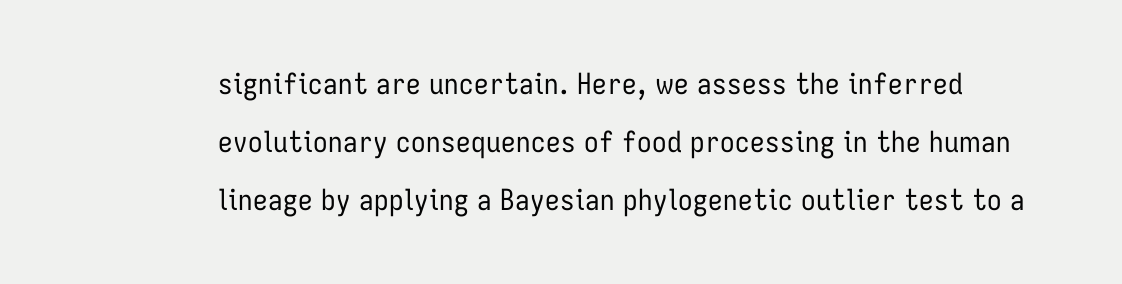significant are uncertain. Here, we assess the inferred evolutionary consequences of food processing in the human lineage by applying a Bayesian phylogenetic outlier test to a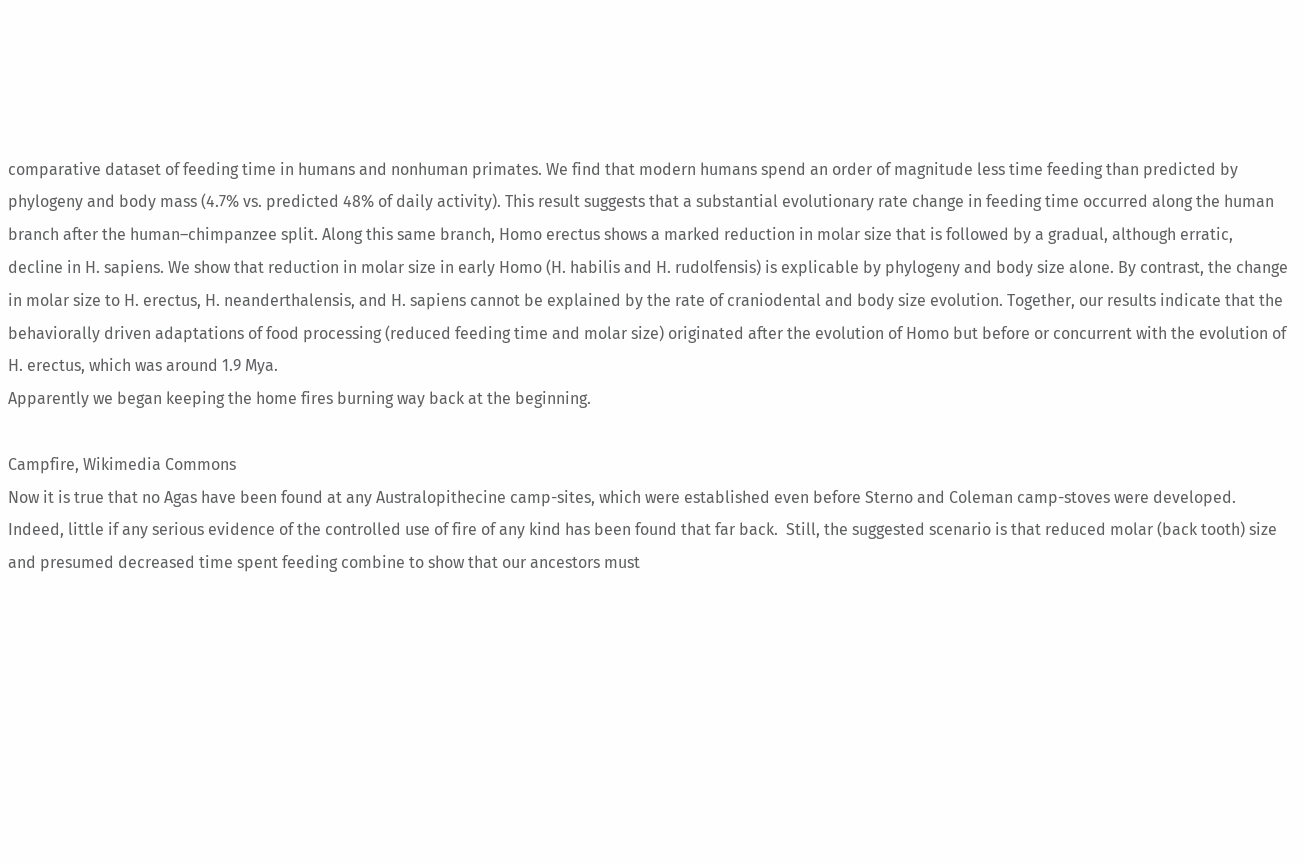comparative dataset of feeding time in humans and nonhuman primates. We find that modern humans spend an order of magnitude less time feeding than predicted by phylogeny and body mass (4.7% vs. predicted 48% of daily activity). This result suggests that a substantial evolutionary rate change in feeding time occurred along the human branch after the human–chimpanzee split. Along this same branch, Homo erectus shows a marked reduction in molar size that is followed by a gradual, although erratic, decline in H. sapiens. We show that reduction in molar size in early Homo (H. habilis and H. rudolfensis) is explicable by phylogeny and body size alone. By contrast, the change in molar size to H. erectus, H. neanderthalensis, and H. sapiens cannot be explained by the rate of craniodental and body size evolution. Together, our results indicate that the behaviorally driven adaptations of food processing (reduced feeding time and molar size) originated after the evolution of Homo but before or concurrent with the evolution of H. erectus, which was around 1.9 Mya.
Apparently we began keeping the home fires burning way back at the beginning.

Campfire, Wikimedia Commons
Now it is true that no Agas have been found at any Australopithecine camp-sites, which were established even before Sterno and Coleman camp-stoves were developed.  Indeed, little if any serious evidence of the controlled use of fire of any kind has been found that far back.  Still, the suggested scenario is that reduced molar (back tooth) size and presumed decreased time spent feeding combine to show that our ancestors must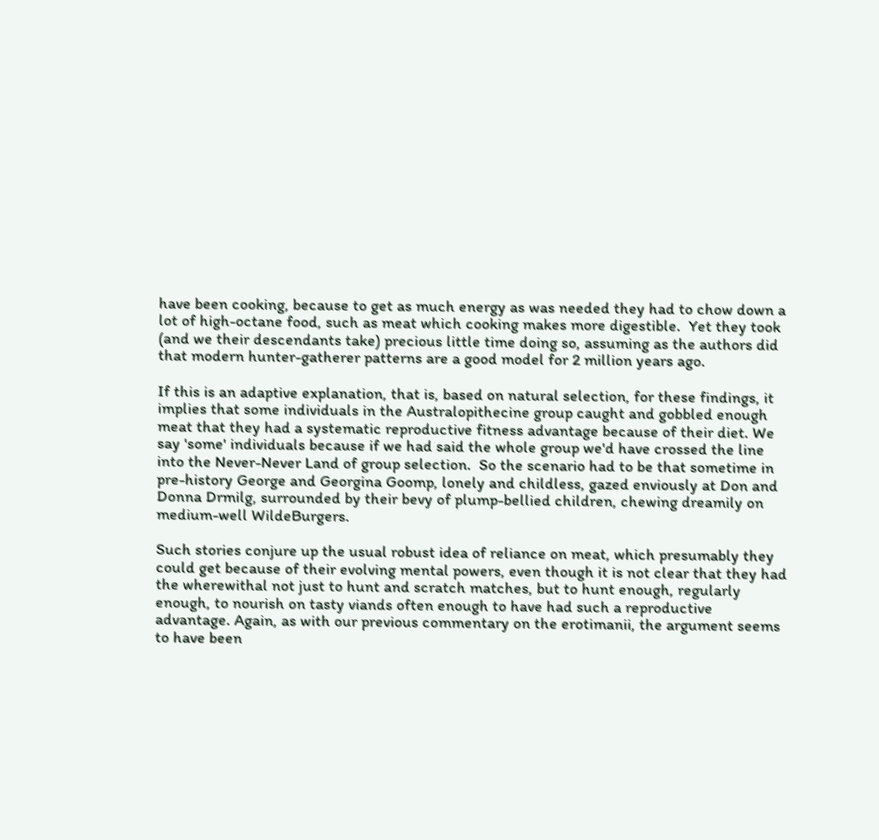have been cooking, because to get as much energy as was needed they had to chow down a lot of high-octane food, such as meat which cooking makes more digestible.  Yet they took (and we their descendants take) precious little time doing so, assuming as the authors did that modern hunter-gatherer patterns are a good model for 2 million years ago.

If this is an adaptive explanation, that is, based on natural selection, for these findings, it implies that some individuals in the Australopithecine group caught and gobbled enough meat that they had a systematic reproductive fitness advantage because of their diet. We say 'some' individuals because if we had said the whole group we'd have crossed the line into the Never-Never Land of group selection.  So the scenario had to be that sometime in pre-history George and Georgina Goomp, lonely and childless, gazed enviously at Don and Donna Drmilg, surrounded by their bevy of plump-bellied children, chewing dreamily on medium-well WildeBurgers.

Such stories conjure up the usual robust idea of reliance on meat, which presumably they could get because of their evolving mental powers, even though it is not clear that they had the wherewithal not just to hunt and scratch matches, but to hunt enough, regularly enough, to nourish on tasty viands often enough to have had such a reproductive advantage. Again, as with our previous commentary on the erotimanii, the argument seems to have been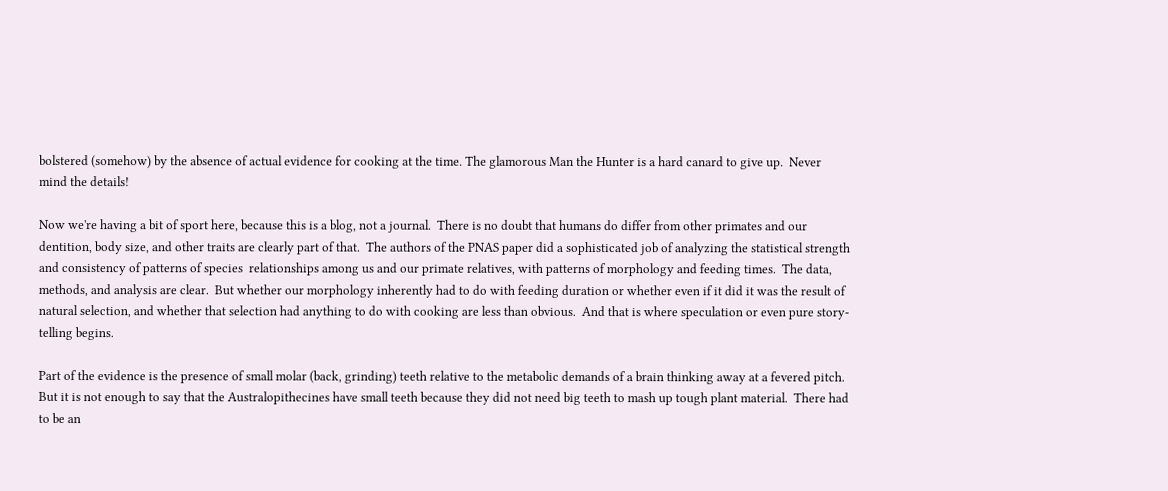bolstered (somehow) by the absence of actual evidence for cooking at the time. The glamorous Man the Hunter is a hard canard to give up.  Never mind the details!

Now we're having a bit of sport here, because this is a blog, not a journal.  There is no doubt that humans do differ from other primates and our dentition, body size, and other traits are clearly part of that.  The authors of the PNAS paper did a sophisticated job of analyzing the statistical strength and consistency of patterns of species  relationships among us and our primate relatives, with patterns of morphology and feeding times.  The data, methods, and analysis are clear.  But whether our morphology inherently had to do with feeding duration or whether even if it did it was the result of natural selection, and whether that selection had anything to do with cooking are less than obvious.  And that is where speculation or even pure story-telling begins.

Part of the evidence is the presence of small molar (back, grinding) teeth relative to the metabolic demands of a brain thinking away at a fevered pitch.  But it is not enough to say that the Australopithecines have small teeth because they did not need big teeth to mash up tough plant material.  There had to be an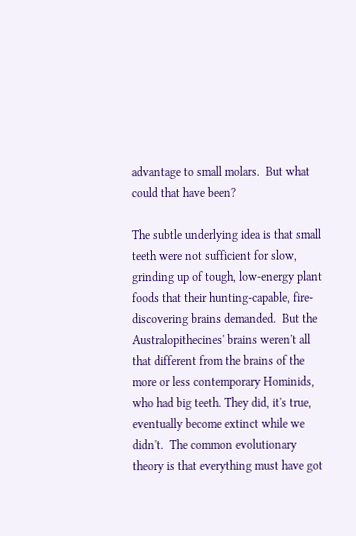advantage to small molars.  But what could that have been?

The subtle underlying idea is that small teeth were not sufficient for slow, grinding up of tough, low-energy plant foods that their hunting-capable, fire-discovering brains demanded.  But the Australopithecines' brains weren't all that different from the brains of the more or less contemporary Hominids, who had big teeth. They did, it's true, eventually become extinct while we didn't.  The common evolutionary theory is that everything must have got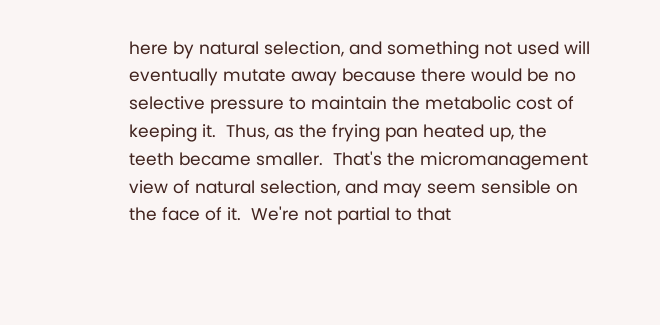here by natural selection, and something not used will eventually mutate away because there would be no selective pressure to maintain the metabolic cost of keeping it.  Thus, as the frying pan heated up, the teeth became smaller.  That's the micromanagement view of natural selection, and may seem sensible on the face of it.  We're not partial to that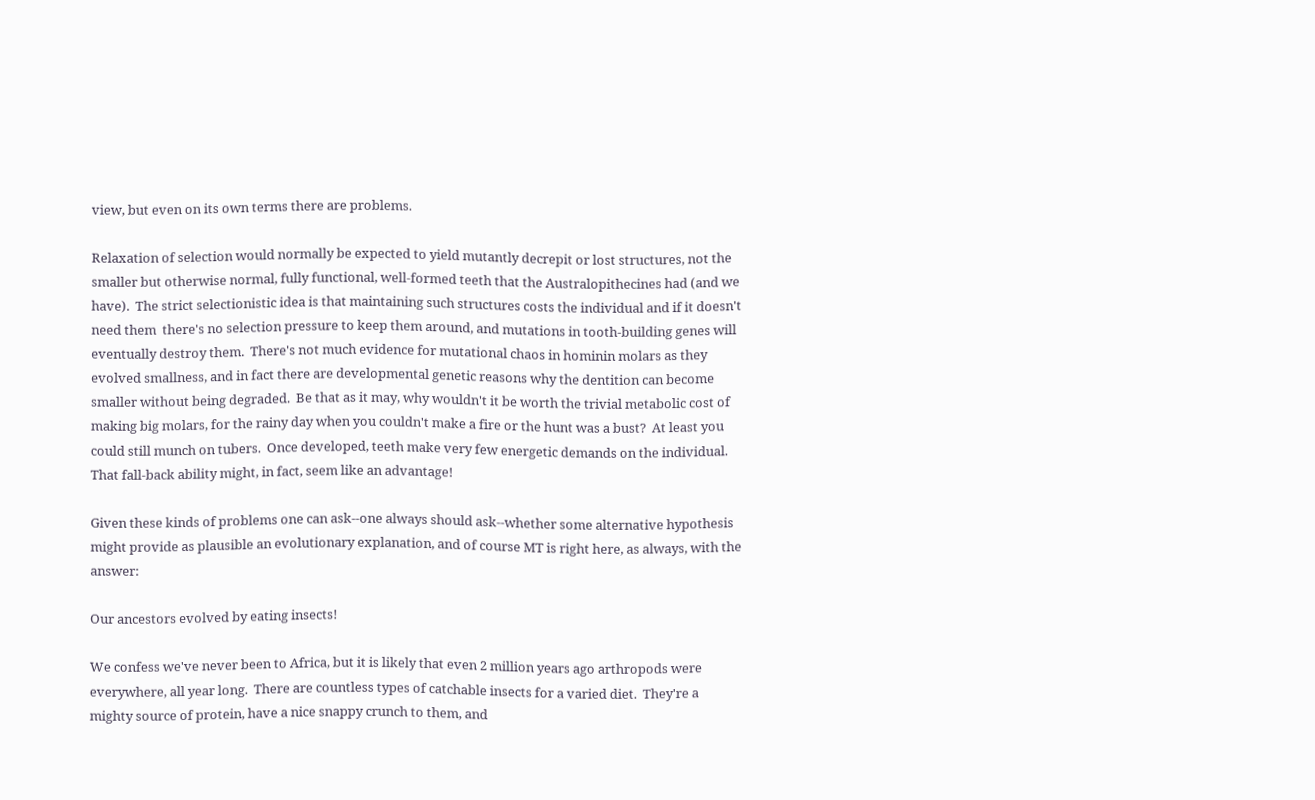view, but even on its own terms there are problems.

Relaxation of selection would normally be expected to yield mutantly decrepit or lost structures, not the smaller but otherwise normal, fully functional, well-formed teeth that the Australopithecines had (and we have).  The strict selectionistic idea is that maintaining such structures costs the individual and if it doesn't need them  there's no selection pressure to keep them around, and mutations in tooth-building genes will eventually destroy them.  There's not much evidence for mutational chaos in hominin molars as they evolved smallness, and in fact there are developmental genetic reasons why the dentition can become smaller without being degraded.  Be that as it may, why wouldn't it be worth the trivial metabolic cost of making big molars, for the rainy day when you couldn't make a fire or the hunt was a bust?  At least you could still munch on tubers.  Once developed, teeth make very few energetic demands on the individual.  That fall-back ability might, in fact, seem like an advantage!

Given these kinds of problems one can ask--one always should ask--whether some alternative hypothesis might provide as plausible an evolutionary explanation, and of course MT is right here, as always, with the answer:

Our ancestors evolved by eating insects!

We confess we've never been to Africa, but it is likely that even 2 million years ago arthropods were everywhere, all year long.  There are countless types of catchable insects for a varied diet.  They're a mighty source of protein, have a nice snappy crunch to them, and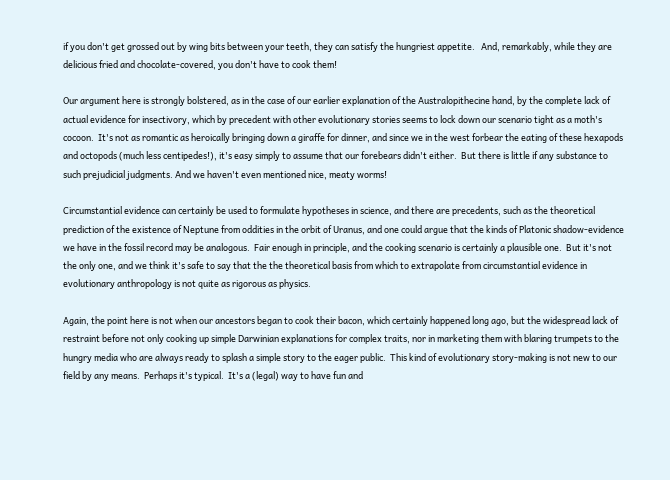if you don't get grossed out by wing bits between your teeth, they can satisfy the hungriest appetite.   And, remarkably, while they are delicious fried and chocolate-covered, you don't have to cook them!

Our argument here is strongly bolstered, as in the case of our earlier explanation of the Australopithecine hand, by the complete lack of actual evidence for insectivory, which by precedent with other evolutionary stories seems to lock down our scenario tight as a moth's cocoon.  It's not as romantic as heroically bringing down a giraffe for dinner, and since we in the west forbear the eating of these hexapods and octopods (much less centipedes!), it's easy simply to assume that our forebears didn't either.  But there is little if any substance to such prejudicial judgments. And we haven't even mentioned nice, meaty worms!

Circumstantial evidence can certainly be used to formulate hypotheses in science, and there are precedents, such as the theoretical prediction of the existence of Neptune from oddities in the orbit of Uranus, and one could argue that the kinds of Platonic shadow-evidence we have in the fossil record may be analogous.  Fair enough in principle, and the cooking scenario is certainly a plausible one.  But it's not the only one, and we think it's safe to say that the the theoretical basis from which to extrapolate from circumstantial evidence in evolutionary anthropology is not quite as rigorous as physics.

Again, the point here is not when our ancestors began to cook their bacon, which certainly happened long ago, but the widespread lack of restraint before not only cooking up simple Darwinian explanations for complex traits, nor in marketing them with blaring trumpets to the hungry media who are always ready to splash a simple story to the eager public.  This kind of evolutionary story-making is not new to our field by any means.  Perhaps it's typical.  It's a (legal) way to have fun and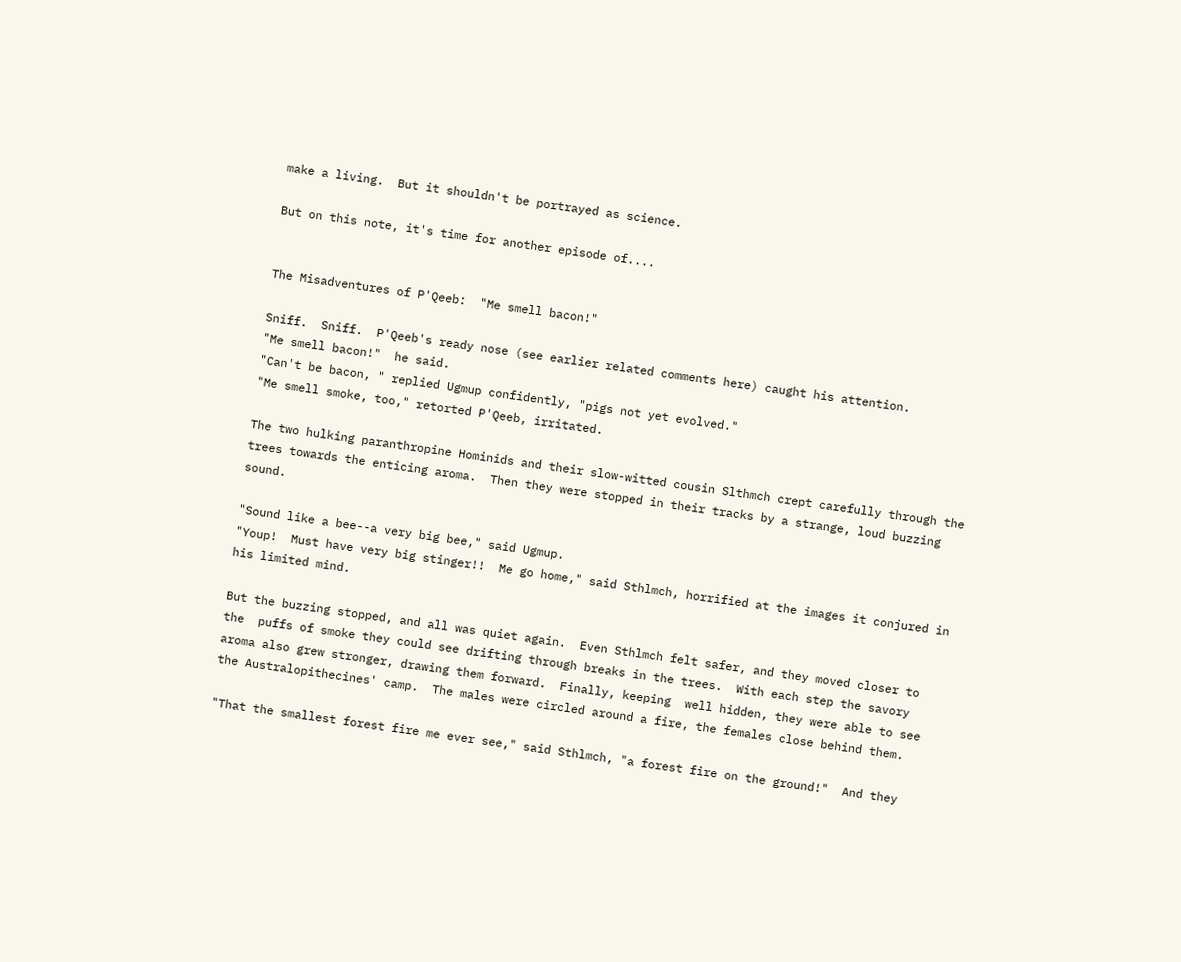make a living.  But it shouldn't be portrayed as science.

But on this note, it's time for another episode of....


The Misadventures of P'Qeeb:  "Me smell bacon!"

Sniff.  Sniff.  P'Qeeb's ready nose (see earlier related comments here) caught his attention.
"Me smell bacon!"  he said.
"Can't be bacon, " replied Ugmup confidently, "pigs not yet evolved."
"Me smell smoke, too," retorted P'Qeeb, irritated.

The two hulking paranthropine Hominids and their slow-witted cousin Slthmch crept carefully through the trees towards the enticing aroma.  Then they were stopped in their tracks by a strange, loud buzzing sound.

"Sound like a bee--a very big bee," said Ugmup.
"Youp!  Must have very big stinger!!  Me go home," said Sthlmch, horrified at the images it conjured in his limited mind.

But the buzzing stopped, and all was quiet again.  Even Sthlmch felt safer, and they moved closer to the  puffs of smoke they could see drifting through breaks in the trees.  With each step the savory aroma also grew stronger, drawing them forward.  Finally, keeping  well hidden, they were able to see the Australopithecines' camp.  The males were circled around a fire, the females close behind them.

"That the smallest forest fire me ever see," said Sthlmch, "a forest fire on the ground!"  And they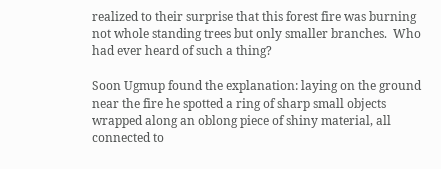realized to their surprise that this forest fire was burning not whole standing trees but only smaller branches.  Who had ever heard of such a thing?

Soon Ugmup found the explanation: laying on the ground near the fire he spotted a ring of sharp small objects wrapped along an oblong piece of shiny material, all connected to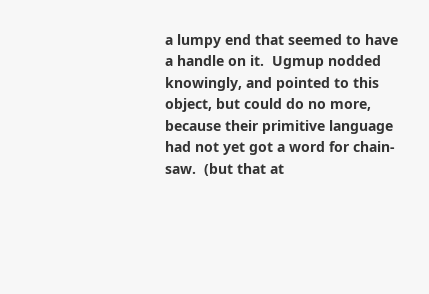a lumpy end that seemed to have a handle on it.  Ugmup nodded knowingly, and pointed to this object, but could do no more, because their primitive language had not yet got a word for chain-saw.  (but that at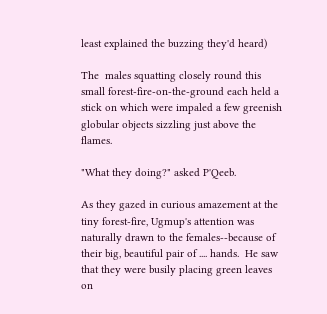least explained the buzzing they'd heard)

The  males squatting closely round this small forest-fire-on-the-ground each held a stick on which were impaled a few greenish globular objects sizzling just above the flames.

"What they doing?" asked P'Qeeb.

As they gazed in curious amazement at the tiny forest-fire, Ugmup's attention was naturally drawn to the females--because of their big, beautiful pair of .... hands.  He saw that they were busily placing green leaves on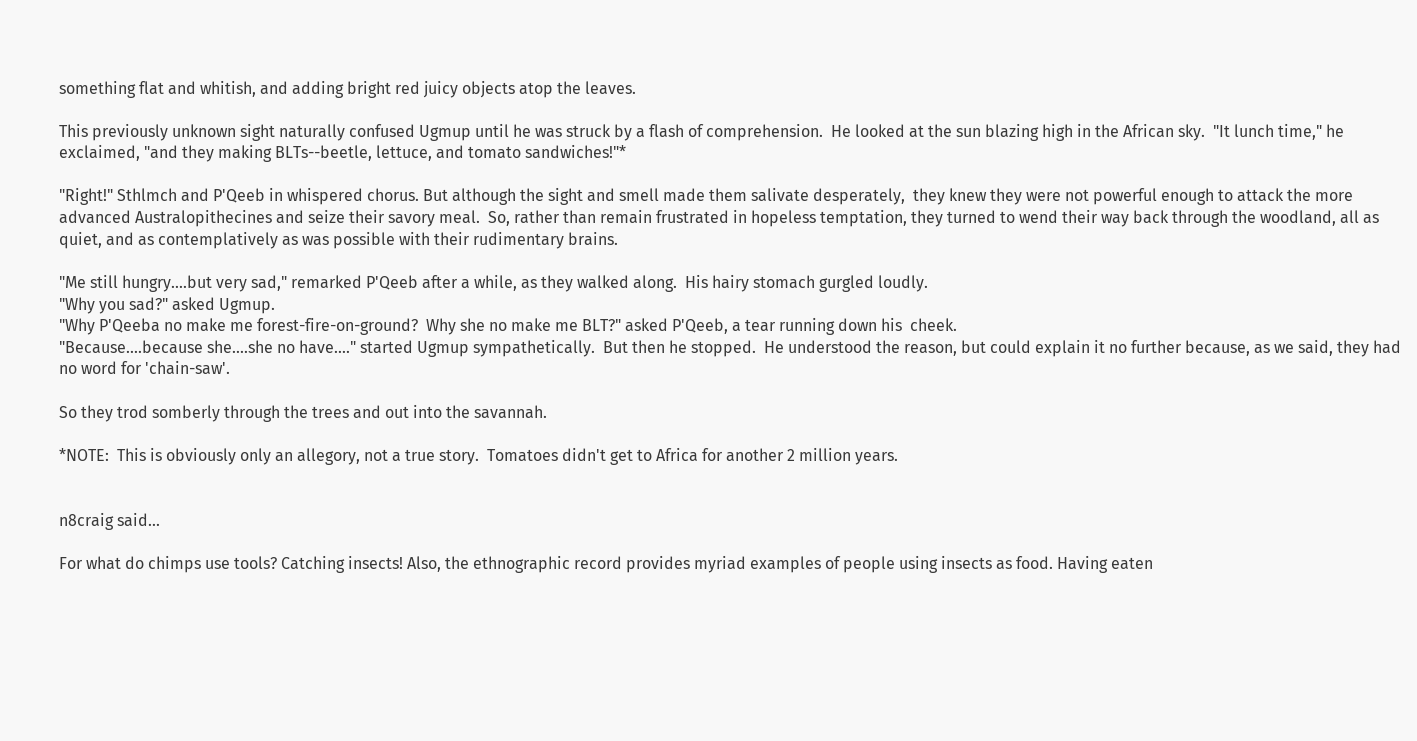something flat and whitish, and adding bright red juicy objects atop the leaves.

This previously unknown sight naturally confused Ugmup until he was struck by a flash of comprehension.  He looked at the sun blazing high in the African sky.  "It lunch time," he exclaimed, "and they making BLTs--beetle, lettuce, and tomato sandwiches!"*

"Right!" Sthlmch and P'Qeeb in whispered chorus. But although the sight and smell made them salivate desperately,  they knew they were not powerful enough to attack the more advanced Australopithecines and seize their savory meal.  So, rather than remain frustrated in hopeless temptation, they turned to wend their way back through the woodland, all as quiet, and as contemplatively as was possible with their rudimentary brains.

"Me still hungry....but very sad," remarked P'Qeeb after a while, as they walked along.  His hairy stomach gurgled loudly.
"Why you sad?" asked Ugmup.
"Why P'Qeeba no make me forest-fire-on-ground?  Why she no make me BLT?" asked P'Qeeb, a tear running down his  cheek.
"Because....because she....she no have...." started Ugmup sympathetically.  But then he stopped.  He understood the reason, but could explain it no further because, as we said, they had no word for 'chain-saw'.

So they trod somberly through the trees and out into the savannah.

*NOTE:  This is obviously only an allegory, not a true story.  Tomatoes didn't get to Africa for another 2 million years.


n8craig said...

For what do chimps use tools? Catching insects! Also, the ethnographic record provides myriad examples of people using insects as food. Having eaten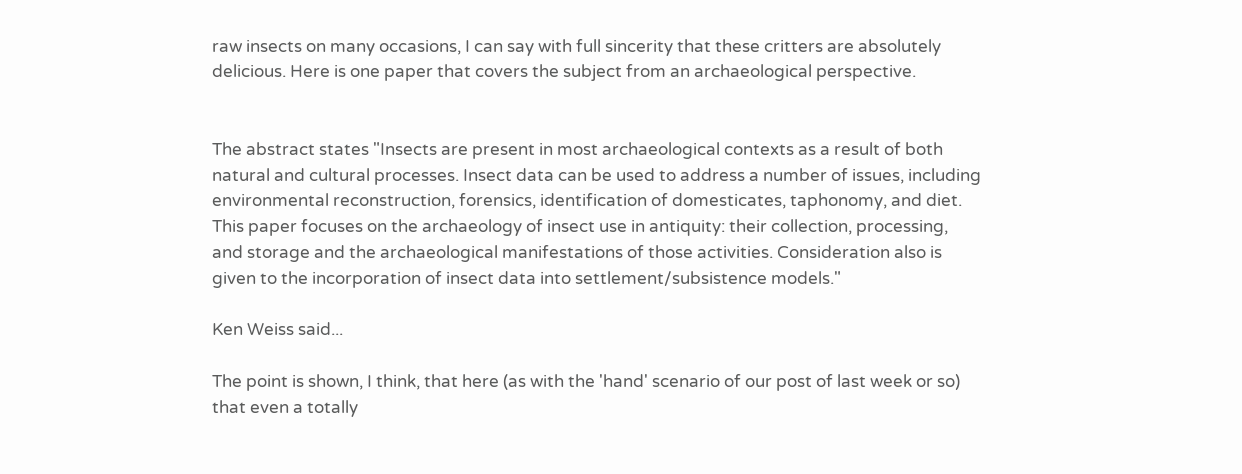raw insects on many occasions, I can say with full sincerity that these critters are absolutely delicious. Here is one paper that covers the subject from an archaeological perspective.


The abstract states "Insects are present in most archaeological contexts as a result of both natural and cultural processes. Insect data can be used to address a number of issues, including environmental reconstruction, forensics, identification of domesticates, taphonomy, and diet. This paper focuses on the archaeology of insect use in antiquity: their collection, processing, and storage and the archaeological manifestations of those activities. Consideration also is given to the incorporation of insect data into settlement/subsistence models."

Ken Weiss said...

The point is shown, I think, that here (as with the 'hand' scenario of our post of last week or so) that even a totally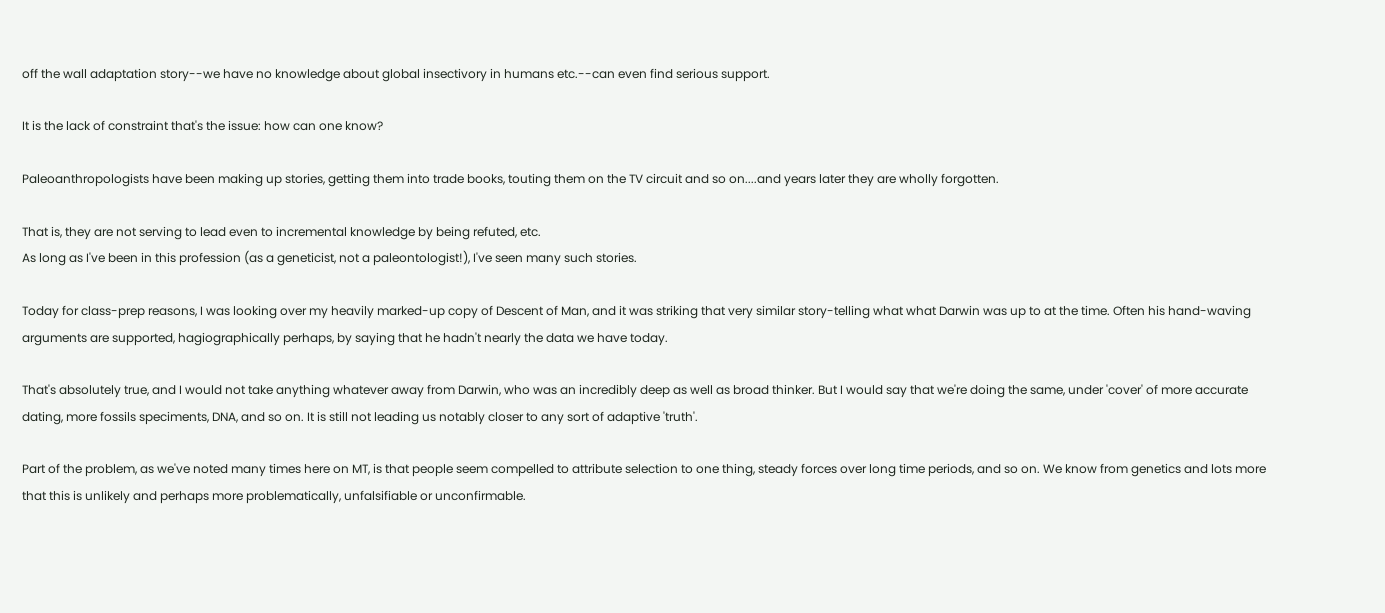off the wall adaptation story--we have no knowledge about global insectivory in humans etc.--can even find serious support.

It is the lack of constraint that's the issue: how can one know?

Paleoanthropologists have been making up stories, getting them into trade books, touting them on the TV circuit and so on....and years later they are wholly forgotten.

That is, they are not serving to lead even to incremental knowledge by being refuted, etc.
As long as I've been in this profession (as a geneticist, not a paleontologist!), I've seen many such stories.

Today for class-prep reasons, I was looking over my heavily marked-up copy of Descent of Man, and it was striking that very similar story-telling what what Darwin was up to at the time. Often his hand-waving arguments are supported, hagiographically perhaps, by saying that he hadn't nearly the data we have today.

That's absolutely true, and I would not take anything whatever away from Darwin, who was an incredibly deep as well as broad thinker. But I would say that we're doing the same, under 'cover' of more accurate dating, more fossils speciments, DNA, and so on. It is still not leading us notably closer to any sort of adaptive 'truth'.

Part of the problem, as we've noted many times here on MT, is that people seem compelled to attribute selection to one thing, steady forces over long time periods, and so on. We know from genetics and lots more that this is unlikely and perhaps more problematically, unfalsifiable or unconfirmable.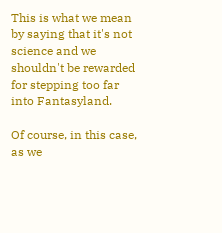This is what we mean by saying that it's not science and we shouldn't be rewarded for stepping too far into Fantasyland.

Of course, in this case, as we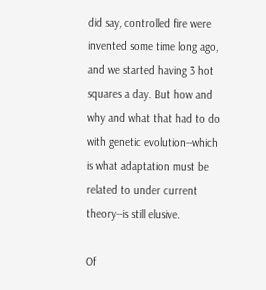did say, controlled fire were invented some time long ago, and we started having 3 hot squares a day. But how and why and what that had to do with genetic evolution--which is what adaptation must be related to under current theory--is still elusive.

Of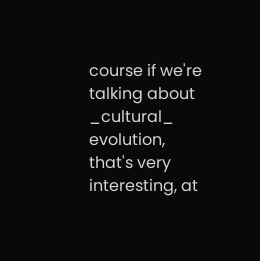course if we're talking about _cultural_ evolution, that's very interesting, at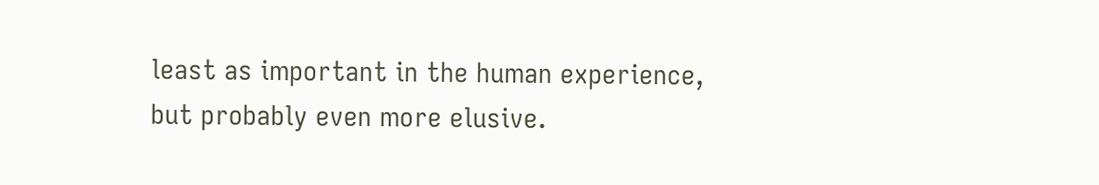least as important in the human experience, but probably even more elusive.